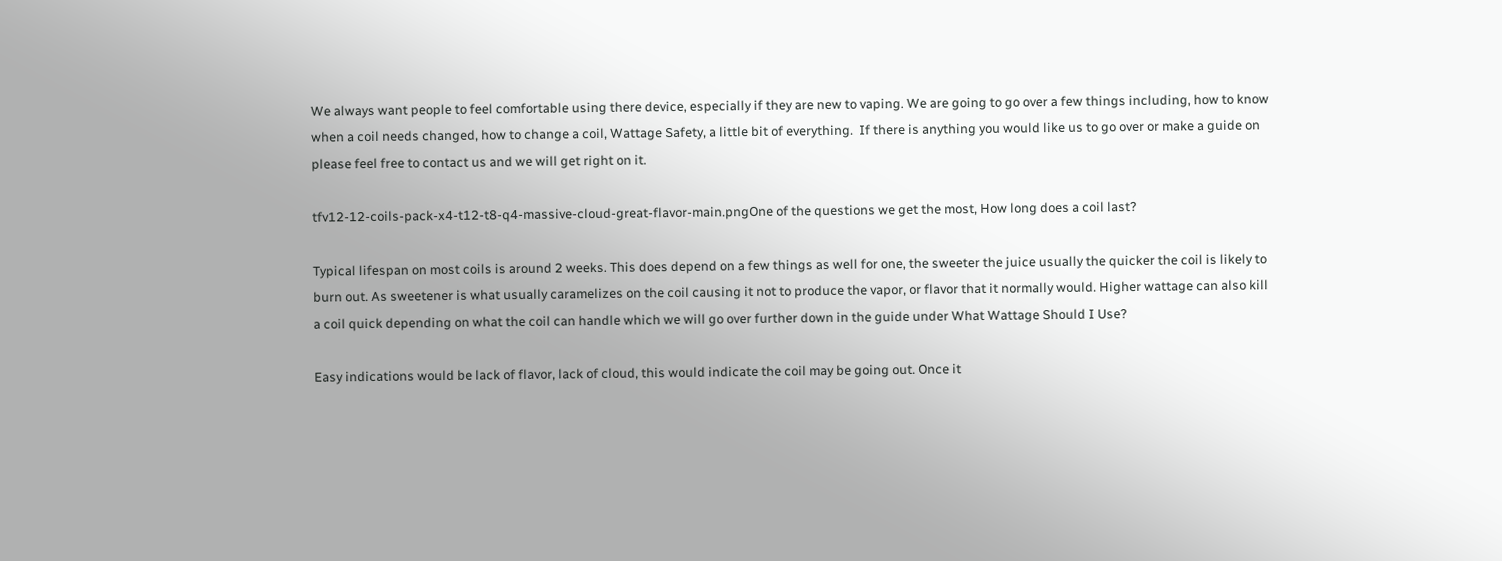We always want people to feel comfortable using there device, especially if they are new to vaping. We are going to go over a few things including, how to know when a coil needs changed, how to change a coil, Wattage Safety, a little bit of everything.  If there is anything you would like us to go over or make a guide on please feel free to contact us and we will get right on it.

tfv12-12-coils-pack-x4-t12-t8-q4-massive-cloud-great-flavor-main.pngOne of the questions we get the most, How long does a coil last?

Typical lifespan on most coils is around 2 weeks. This does depend on a few things as well for one, the sweeter the juice usually the quicker the coil is likely to burn out. As sweetener is what usually caramelizes on the coil causing it not to produce the vapor, or flavor that it normally would. Higher wattage can also kill a coil quick depending on what the coil can handle which we will go over further down in the guide under What Wattage Should I Use?

Easy indications would be lack of flavor, lack of cloud, this would indicate the coil may be going out. Once it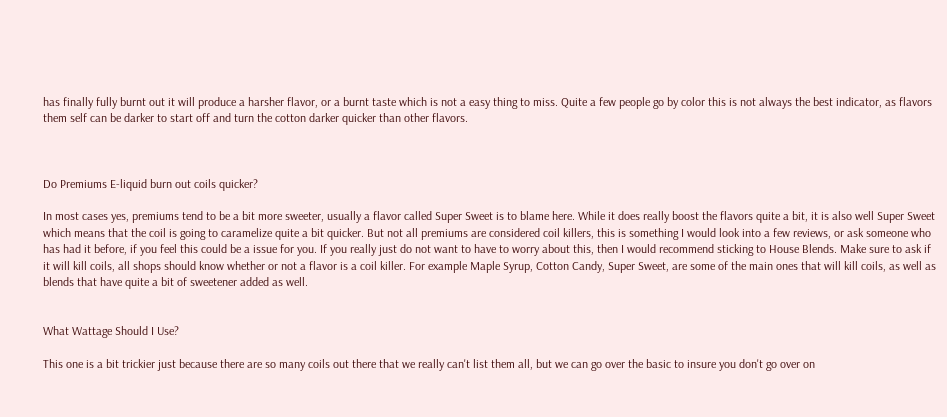has finally fully burnt out it will produce a harsher flavor, or a burnt taste which is not a easy thing to miss. Quite a few people go by color this is not always the best indicator, as flavors them self can be darker to start off and turn the cotton darker quicker than other flavors.



Do Premiums E-liquid burn out coils quicker?

In most cases yes, premiums tend to be a bit more sweeter, usually a flavor called Super Sweet is to blame here. While it does really boost the flavors quite a bit, it is also well Super Sweet which means that the coil is going to caramelize quite a bit quicker. But not all premiums are considered coil killers, this is something I would look into a few reviews, or ask someone who has had it before, if you feel this could be a issue for you. If you really just do not want to have to worry about this, then I would recommend sticking to House Blends. Make sure to ask if it will kill coils, all shops should know whether or not a flavor is a coil killer. For example Maple Syrup, Cotton Candy, Super Sweet, are some of the main ones that will kill coils, as well as blends that have quite a bit of sweetener added as well.


What Wattage Should I Use?

This one is a bit trickier just because there are so many coils out there that we really can't list them all, but we can go over the basic to insure you don't go over on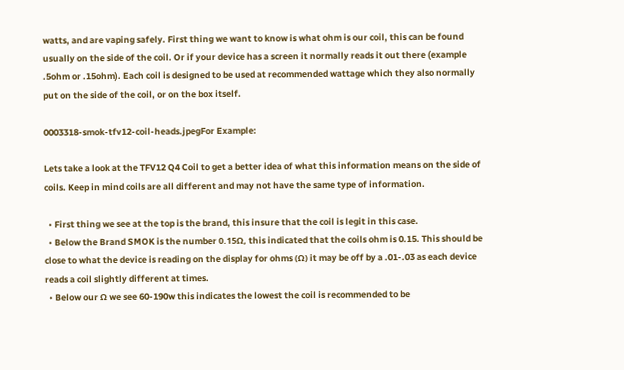watts, and are vaping safely. First thing we want to know is what ohm is our coil, this can be found usually on the side of the coil. Or if your device has a screen it normally reads it out there (example .5ohm or .15ohm). Each coil is designed to be used at recommended wattage which they also normally put on the side of the coil, or on the box itself.

0003318-smok-tfv12-coil-heads.jpegFor Example:

Lets take a look at the TFV12 Q4 Coil to get a better idea of what this information means on the side of coils. Keep in mind coils are all different and may not have the same type of information.

  • First thing we see at the top is the brand, this insure that the coil is legit in this case.
  • Below the Brand SMOK is the number 0.15Ω, this indicated that the coils ohm is 0.15. This should be close to what the device is reading on the display for ohms (Ω) it may be off by a .01-.03 as each device reads a coil slightly different at times.
  • Below our Ω we see 60-190w this indicates the lowest the coil is recommended to be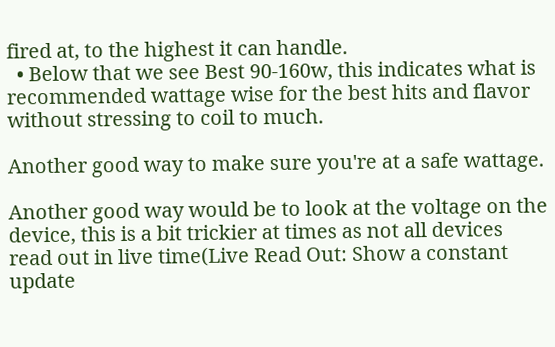fired at, to the highest it can handle.
  • Below that we see Best 90-160w, this indicates what is recommended wattage wise for the best hits and flavor without stressing to coil to much.

Another good way to make sure you're at a safe wattage.

Another good way would be to look at the voltage on the device, this is a bit trickier at times as not all devices read out in live time(Live Read Out: Show a constant update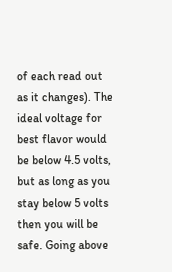of each read out as it changes). The ideal voltage for best flavor would be below 4.5 volts, but as long as you stay below 5 volts then you will be safe. Going above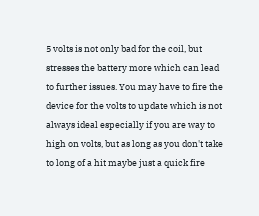5 volts is not only bad for the coil, but stresses the battery more which can lead to further issues. You may have to fire the device for the volts to update which is not always ideal especially if you are way to high on volts, but as long as you don't take to long of a hit maybe just a quick fire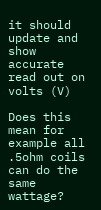it should update and show accurate read out on volts (V)

Does this mean for example all .5ohm coils can do the same wattage?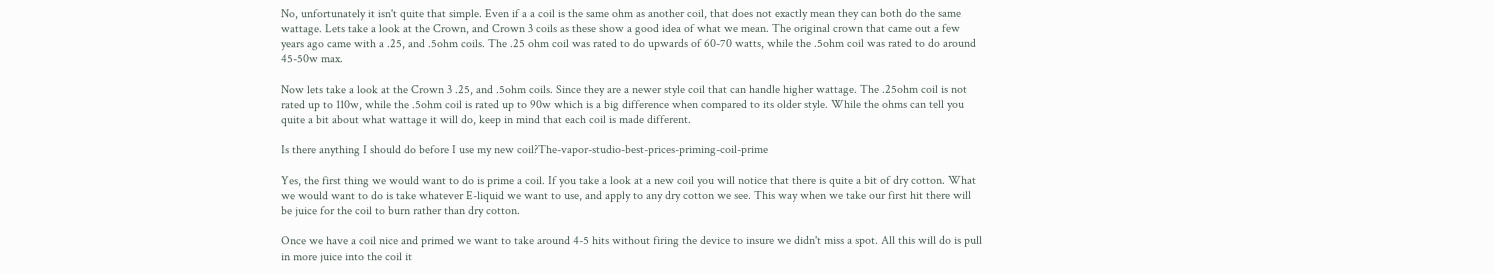No, unfortunately it isn't quite that simple. Even if a a coil is the same ohm as another coil, that does not exactly mean they can both do the same wattage. Lets take a look at the Crown, and Crown 3 coils as these show a good idea of what we mean. The original crown that came out a few years ago came with a .25, and .5ohm coils. The .25 ohm coil was rated to do upwards of 60-70 watts, while the .5ohm coil was rated to do around 45-50w max.

Now lets take a look at the Crown 3 .25, and .5ohm coils. Since they are a newer style coil that can handle higher wattage. The .25ohm coil is not rated up to 110w, while the .5ohm coil is rated up to 90w which is a big difference when compared to its older style. While the ohms can tell you quite a bit about what wattage it will do, keep in mind that each coil is made different.

Is there anything I should do before I use my new coil?The-vapor-studio-best-prices-priming-coil-prime

Yes, the first thing we would want to do is prime a coil. If you take a look at a new coil you will notice that there is quite a bit of dry cotton. What we would want to do is take whatever E-liquid we want to use, and apply to any dry cotton we see. This way when we take our first hit there will be juice for the coil to burn rather than dry cotton.

Once we have a coil nice and primed we want to take around 4-5 hits without firing the device to insure we didn't miss a spot. All this will do is pull in more juice into the coil it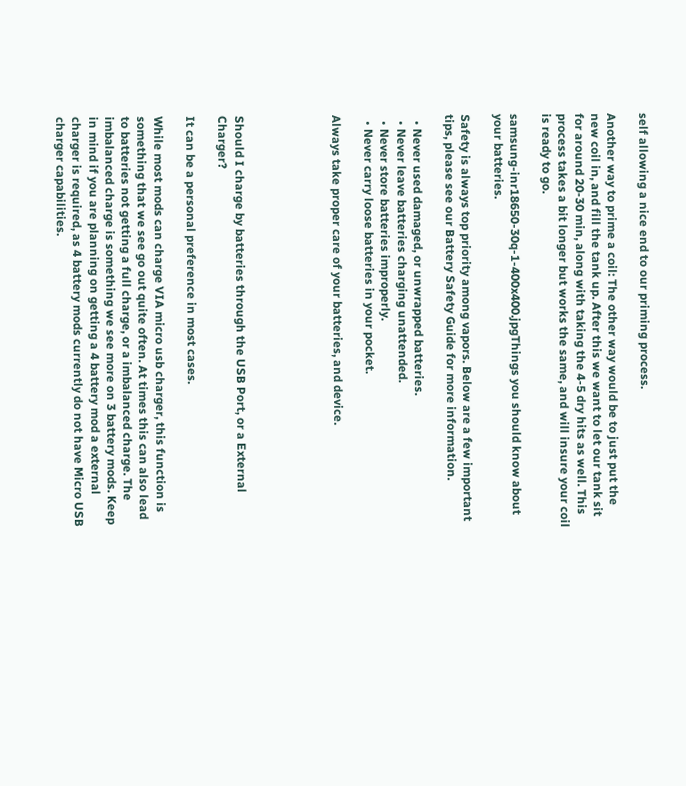self allowing a nice end to our priming process.

Another way to prime a coil: The other way would be to just put the new coil in, and fill the tank up. After this we want to let our tank sit for around 20-30 min, along with taking the 4-5 dry hits as well. This process takes a bit longer but works the same, and will insure your coil is ready to go.

samsung-inr18650-30q-1-400x400.jpgThings you should know about your batteries.

Safety is always top priority among vapors. Below are a few important tips, please see our Battery Safety Guide for more information.

  • Never used damaged, or unwrapped batteries.
  • Never leave batteries charging unattended.
  • Never store batteries improperly.
  • Never carry loose batteries in your pocket.

Always take proper care of your batteries, and device.





Should I charge by batteries through the USB Port, or a External Charger?

It can be a personal preference in most cases.

While most mods can charge VIA micro usb charger, this function is something that we see go out quite often. At times this can also lead to batteries not getting a full charge, or a imbalanced charge. The imbalanced charge is something we see more on 3 battery mods. Keep in mind if you are planning on getting a 4 battery mod a external charger is required, as 4 battery mods currently do not have Micro USB charger capabilities.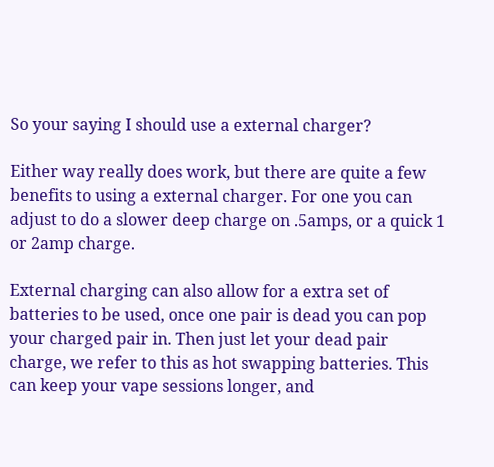So your saying I should use a external charger?

Either way really does work, but there are quite a few benefits to using a external charger. For one you can adjust to do a slower deep charge on .5amps, or a quick 1 or 2amp charge.

External charging can also allow for a extra set of batteries to be used, once one pair is dead you can pop your charged pair in. Then just let your dead pair charge, we refer to this as hot swapping batteries. This can keep your vape sessions longer, and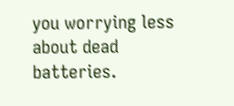you worrying less about dead batteries.